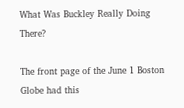What Was Buckley Really Doing There?

The front page of the June 1 Boston Globe had this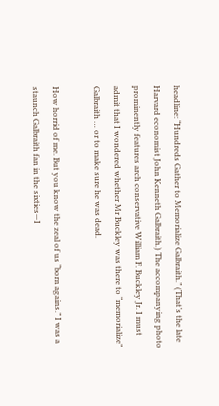headline: “Hundreds Gather to Memorialize Galbraith.” (That’s the late Harvard economist John Kenneth Galbraith.) The accompanying photo prominently features arch conservative William F. Buckley Jr. I must admit that I wondered whether Mr Buckley was there to “memorialize” Galbraith … or to make sure he was dead.

How horrid of me. But you know the zeal of us “born agains.” I was a staunch Galbraith fan in the sixties—I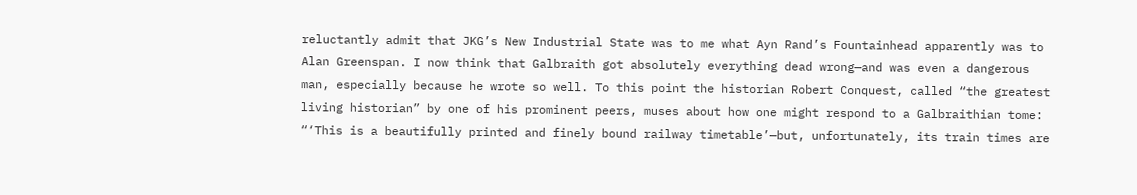reluctantly admit that JKG’s New Industrial State was to me what Ayn Rand’s Fountainhead apparently was to Alan Greenspan. I now think that Galbraith got absolutely everything dead wrong—and was even a dangerous man, especially because he wrote so well. To this point the historian Robert Conquest, called “the greatest living historian” by one of his prominent peers, muses about how one might respond to a Galbraithian tome: “‘This is a beautifully printed and finely bound railway timetable’—but, unfortunately, its train times are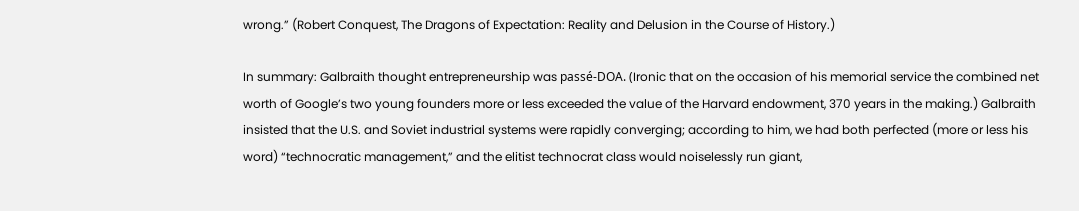wrong.” (Robert Conquest, The Dragons of Expectation: Reality and Delusion in the Course of History.)

In summary: Galbraith thought entrepreneurship was passé-DOA. (Ironic that on the occasion of his memorial service the combined net worth of Google’s two young founders more or less exceeded the value of the Harvard endowment, 370 years in the making.) Galbraith insisted that the U.S. and Soviet industrial systems were rapidly converging; according to him, we had both perfected (more or less his word) “technocratic management,” and the elitist technocrat class would noiselessly run giant,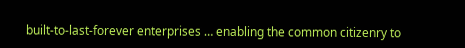built-to-last-forever enterprises … enabling the common citizenry to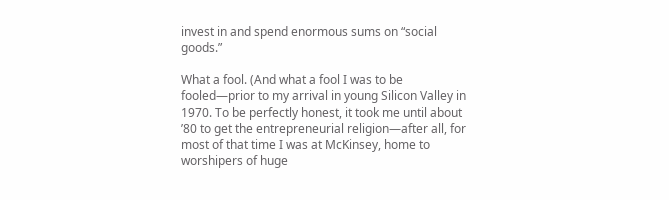invest in and spend enormous sums on “social goods.”

What a fool. (And what a fool I was to be fooled—prior to my arrival in young Silicon Valley in 1970. To be perfectly honest, it took me until about ’80 to get the entrepreneurial religion—after all, for most of that time I was at McKinsey, home to worshipers of huge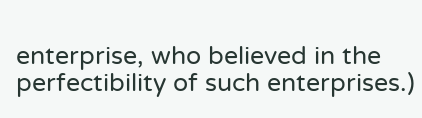enterprise, who believed in the perfectibility of such enterprises.)